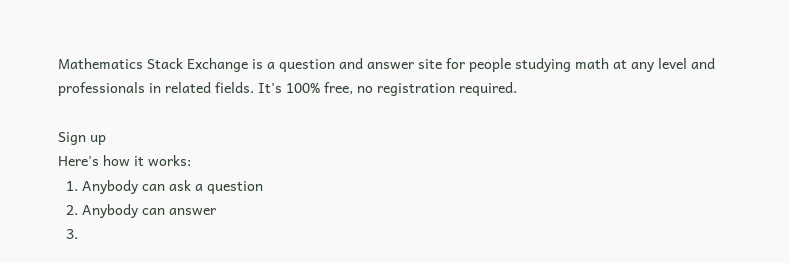Mathematics Stack Exchange is a question and answer site for people studying math at any level and professionals in related fields. It's 100% free, no registration required.

Sign up
Here's how it works:
  1. Anybody can ask a question
  2. Anybody can answer
  3.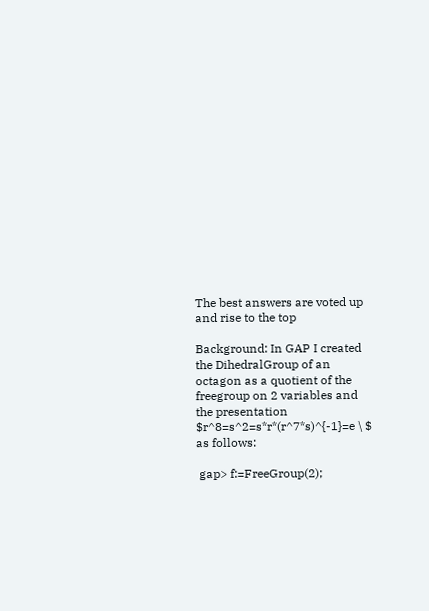The best answers are voted up and rise to the top

Background: In GAP I created the DihedralGroup of an octagon as a quotient of the freegroup on 2 variables and the presentation $r^8=s^2=s*r*(r^7*s)^{-1}=e \ $ as follows:

 gap> f:=FreeGroup(2);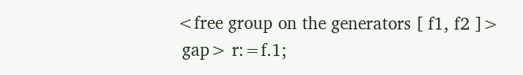<free group on the generators [ f1, f2 ]>
 gap> r:=f.1;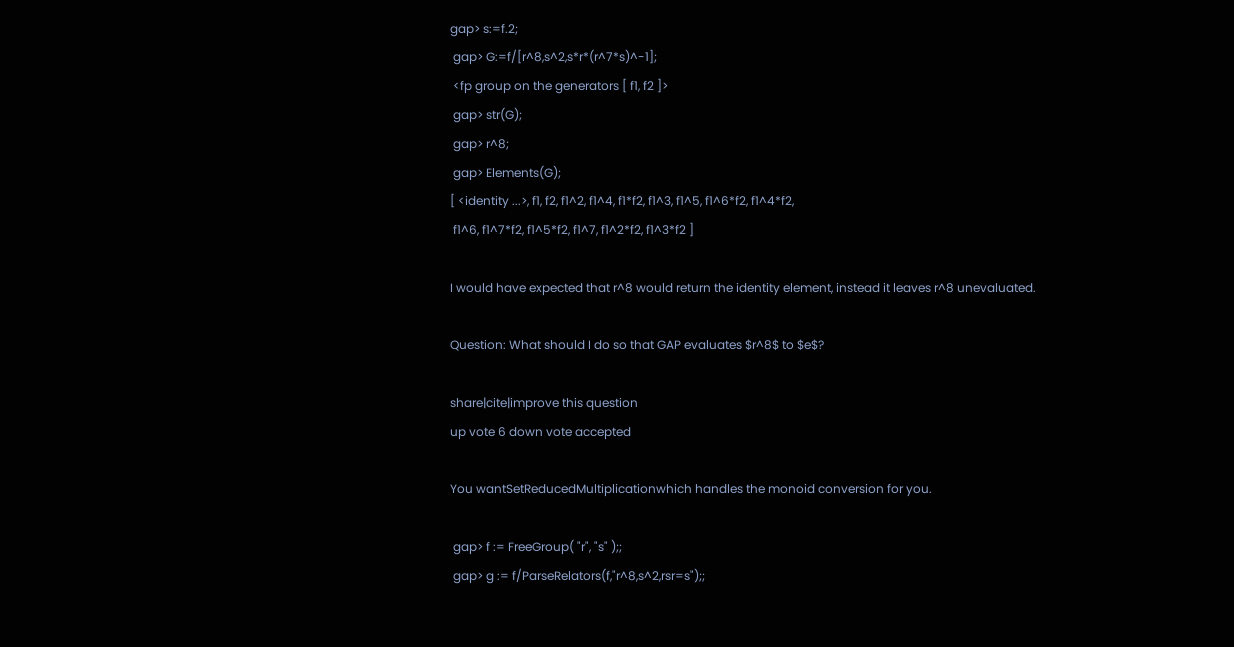gap> s:=f.2;
 gap> G:=f/[r^8,s^2,s*r*(r^7*s)^-1];
 <fp group on the generators [ f1, f2 ]>
 gap> str(G);
 gap> r^8;
 gap> Elements(G);
[ <identity ...>, f1, f2, f1^2, f1^4, f1*f2, f1^3, f1^5, f1^6*f2, f1^4*f2,
 f1^6, f1^7*f2, f1^5*f2, f1^7, f1^2*f2, f1^3*f2 ]

I would have expected that r^8 would return the identity element, instead it leaves r^8 unevaluated.

Question: What should I do so that GAP evaluates $r^8$ to $e$?

share|cite|improve this question
up vote 6 down vote accepted

You wantSetReducedMultiplicationwhich handles the monoid conversion for you.

 gap> f := FreeGroup( "r", "s" );;
 gap> g := f/ParseRelators(f,"r^8,s^2,rsr=s");;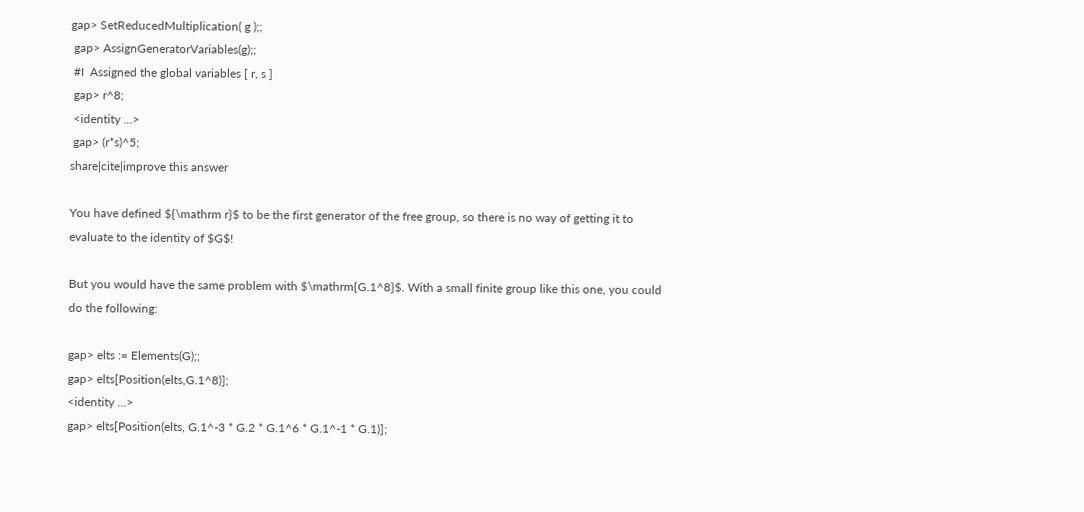gap> SetReducedMultiplication( g );;
 gap> AssignGeneratorVariables(g);;
 #I  Assigned the global variables [ r, s ]
 gap> r^8;
 <identity ...>
 gap> (r*s)^5;
share|cite|improve this answer

You have defined ${\mathrm r}$ to be the first generator of the free group, so there is no way of getting it to evaluate to the identity of $G$!

But you would have the same problem with $\mathrm{G.1^8}$. With a small finite group like this one, you could do the following:

gap> elts := Elements(G);;
gap> elts[Position(elts,G.1^8)];
<identity ...>
gap> elts[Position(elts, G.1^-3 * G.2 * G.1^6 * G.1^-1 * G.1)];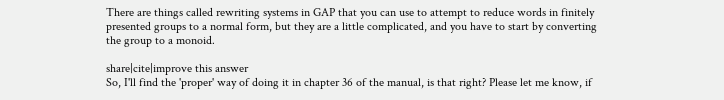There are things called rewriting systems in GAP that you can use to attempt to reduce words in finitely presented groups to a normal form, but they are a little complicated, and you have to start by converting the group to a monoid.

share|cite|improve this answer
So, I'll find the 'proper' way of doing it in chapter 36 of the manual, is that right? Please let me know, if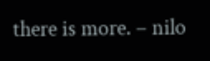there is more. – nilo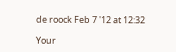de roock Feb 7 '12 at 12:32

Your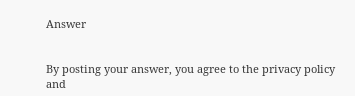Answer


By posting your answer, you agree to the privacy policy and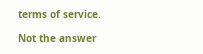terms of service.

Not the answer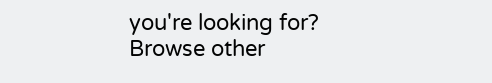you're looking for? Browse other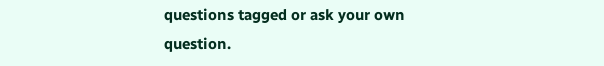questions tagged or ask your own question.